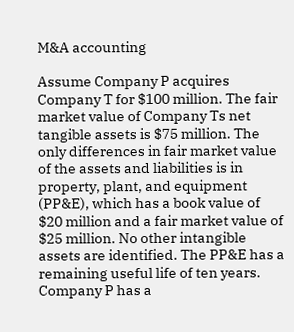M&A accounting

Assume Company P acquires Company T for $100 million. The fair market value of Company Ts net tangible assets is $75 million. The only differences in fair market value of the assets and liabilities is in property, plant, and equipment (PP&E), which has a book value of $20 million and a fair market value of $25 million. No other intangible assets are identified. The PP&E has a remaining useful life of ten years. Company P has a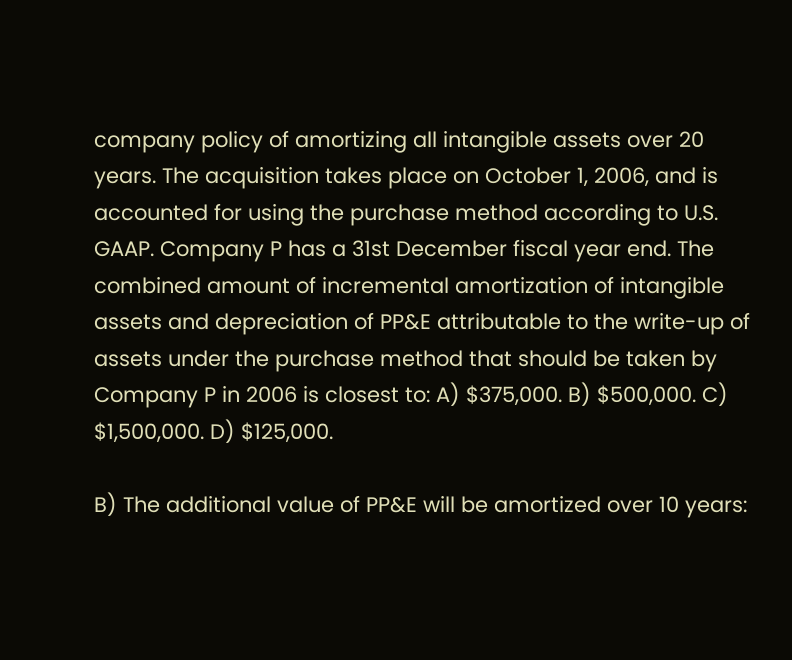company policy of amortizing all intangible assets over 20 years. The acquisition takes place on October 1, 2006, and is accounted for using the purchase method according to U.S. GAAP. Company P has a 31st December fiscal year end. The combined amount of incremental amortization of intangible assets and depreciation of PP&E attributable to the write-up of assets under the purchase method that should be taken by Company P in 2006 is closest to: A) $375,000. B) $500,000. C) $1,500,000. D) $125,000.

B) The additional value of PP&E will be amortized over 10 years: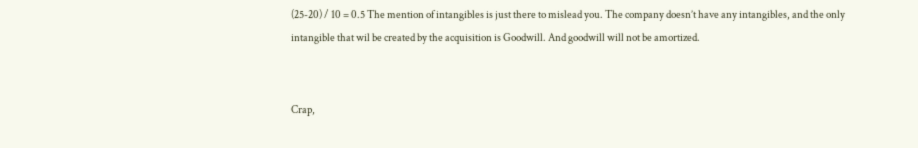(25-20) / 10 = 0.5 The mention of intangibles is just there to mislead you. The company doesn’t have any intangibles, and the only intangible that wil be created by the acquisition is Goodwill. And goodwill will not be amortized.


Crap,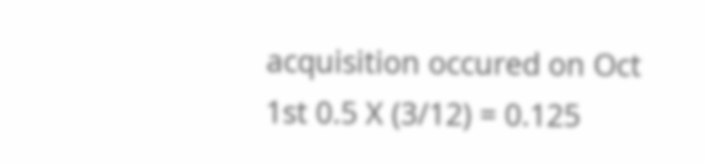acquisition occured on Oct 1st 0.5 X (3/12) = 0.125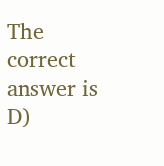The correct answer is D)